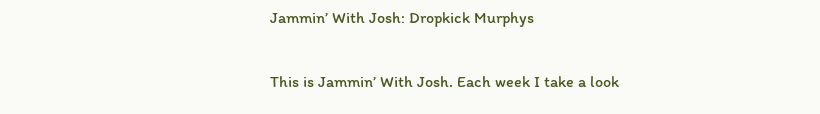Jammin’ With Josh: Dropkick Murphys

This is Jammin’ With Josh. Each week I take a look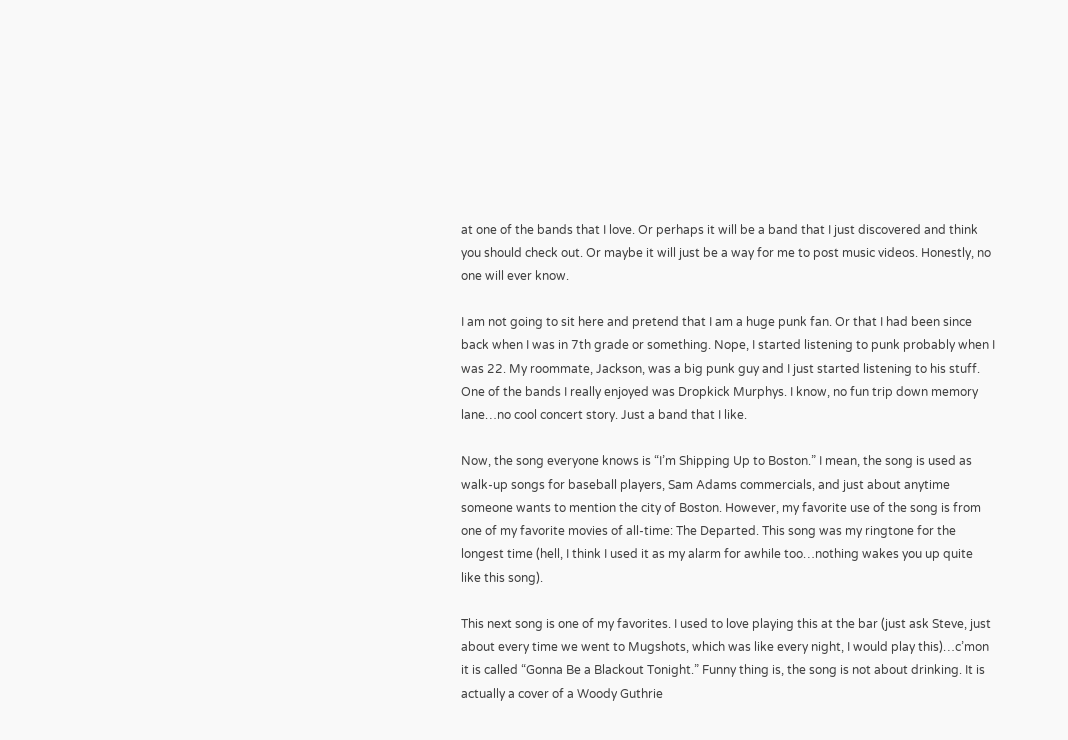at one of the bands that I love. Or perhaps it will be a band that I just discovered and think you should check out. Or maybe it will just be a way for me to post music videos. Honestly, no one will ever know.

I am not going to sit here and pretend that I am a huge punk fan. Or that I had been since back when I was in 7th grade or something. Nope, I started listening to punk probably when I was 22. My roommate, Jackson, was a big punk guy and I just started listening to his stuff. One of the bands I really enjoyed was Dropkick Murphys. I know, no fun trip down memory lane…no cool concert story. Just a band that I like.

Now, the song everyone knows is “I’m Shipping Up to Boston.” I mean, the song is used as walk-up songs for baseball players, Sam Adams commercials, and just about anytime someone wants to mention the city of Boston. However, my favorite use of the song is from one of my favorite movies of all-time: The Departed. This song was my ringtone for the longest time (hell, I think I used it as my alarm for awhile too…nothing wakes you up quite like this song).

This next song is one of my favorites. I used to love playing this at the bar (just ask Steve, just about every time we went to Mugshots, which was like every night, I would play this)…c’mon it is called “Gonna Be a Blackout Tonight.” Funny thing is, the song is not about drinking. It is actually a cover of a Woody Guthrie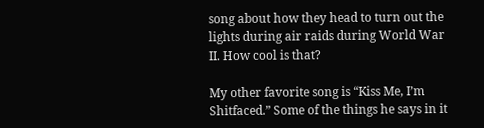song about how they head to turn out the lights during air raids during World War II. How cool is that?

My other favorite song is “Kiss Me, I’m Shitfaced.” Some of the things he says in it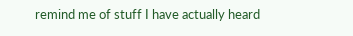remind me of stuff I have actually heard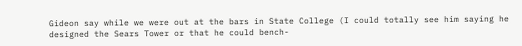Gideon say while we were out at the bars in State College (I could totally see him saying he designed the Sears Tower or that he could bench-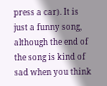press a car). It is just a funny song, although the end of the song is kind of sad when you think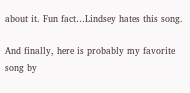about it. Fun fact…Lindsey hates this song.

And finally, here is probably my favorite song by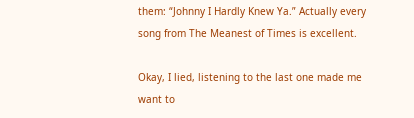them: “Johnny I Hardly Knew Ya.” Actually every song from The Meanest of Times is excellent.

Okay, I lied, listening to the last one made me want to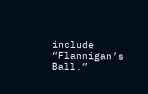include “Flannigan’s Ball.”